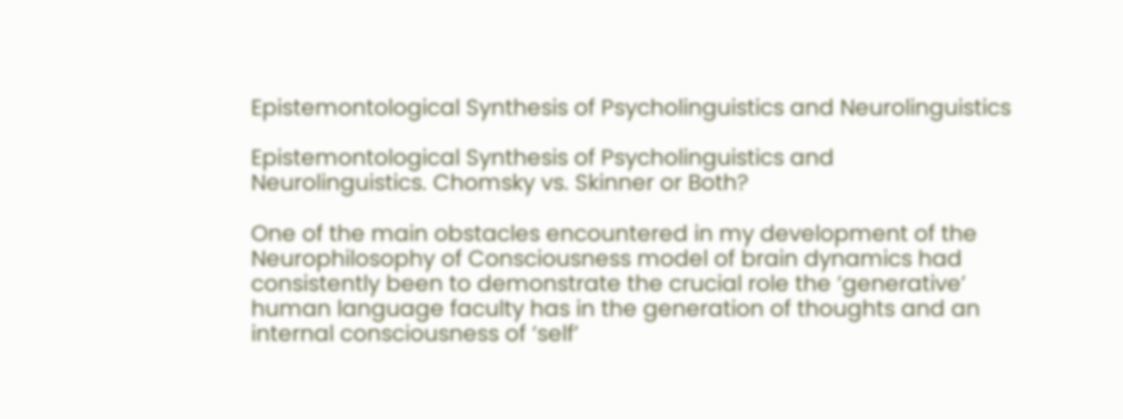Epistemontological Synthesis of Psycholinguistics and Neurolinguistics

Epistemontological Synthesis of Psycholinguistics and Neurolinguistics. Chomsky vs. Skinner or Both?

One of the main obstacles encountered in my development of the Neurophilosophy of Consciousness model of brain dynamics had consistently been to demonstrate the crucial role the ‘generative’ human language faculty has in the generation of thoughts and an internal consciousness of ‘self’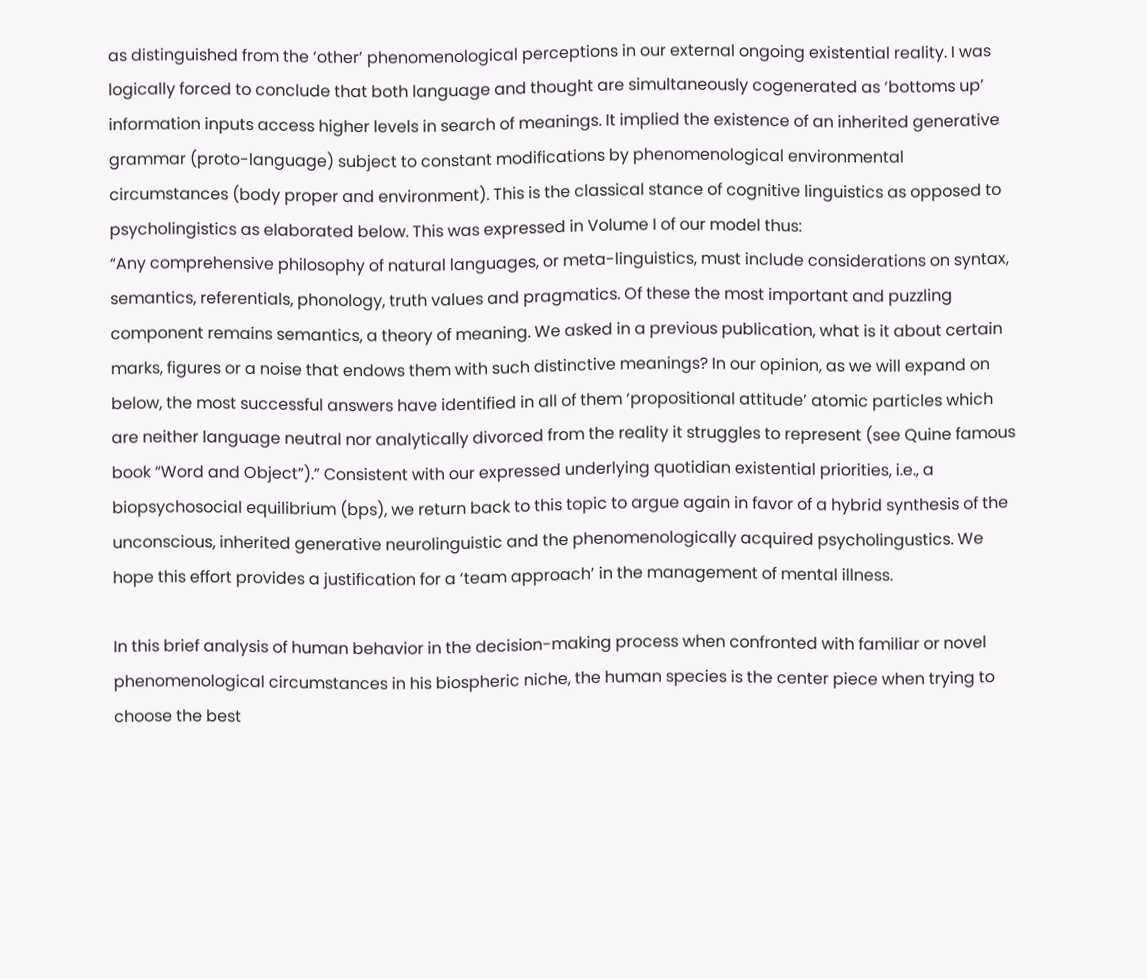as distinguished from the ‘other’ phenomenological perceptions in our external ongoing existential reality. I was logically forced to conclude that both language and thought are simultaneously cogenerated as ‘bottoms up’ information inputs access higher levels in search of meanings. It implied the existence of an inherited generative grammar (proto-language) subject to constant modifications by phenomenological environmental circumstances (body proper and environment). This is the classical stance of cognitive linguistics as opposed to psycholingistics as elaborated below. This was expressed in Volume I of our model thus:
“Any comprehensive philosophy of natural languages, or meta-linguistics, must include considerations on syntax, semantics, referentials, phonology, truth values and pragmatics. Of these the most important and puzzling component remains semantics, a theory of meaning. We asked in a previous publication, what is it about certain marks, figures or a noise that endows them with such distinctive meanings? In our opinion, as we will expand on below, the most successful answers have identified in all of them ‘propositional attitude’ atomic particles which are neither language neutral nor analytically divorced from the reality it struggles to represent (see Quine famous book “Word and Object”).” Consistent with our expressed underlying quotidian existential priorities, i.e., a biopsychosocial equilibrium (bps), we return back to this topic to argue again in favor of a hybrid synthesis of the unconscious, inherited generative neurolinguistic and the phenomenologically acquired psycholingustics. We hope this effort provides a justification for a ‘team approach’ in the management of mental illness.

In this brief analysis of human behavior in the decision-making process when confronted with familiar or novel phenomenological circumstances in his biospheric niche, the human species is the center piece when trying to choose the best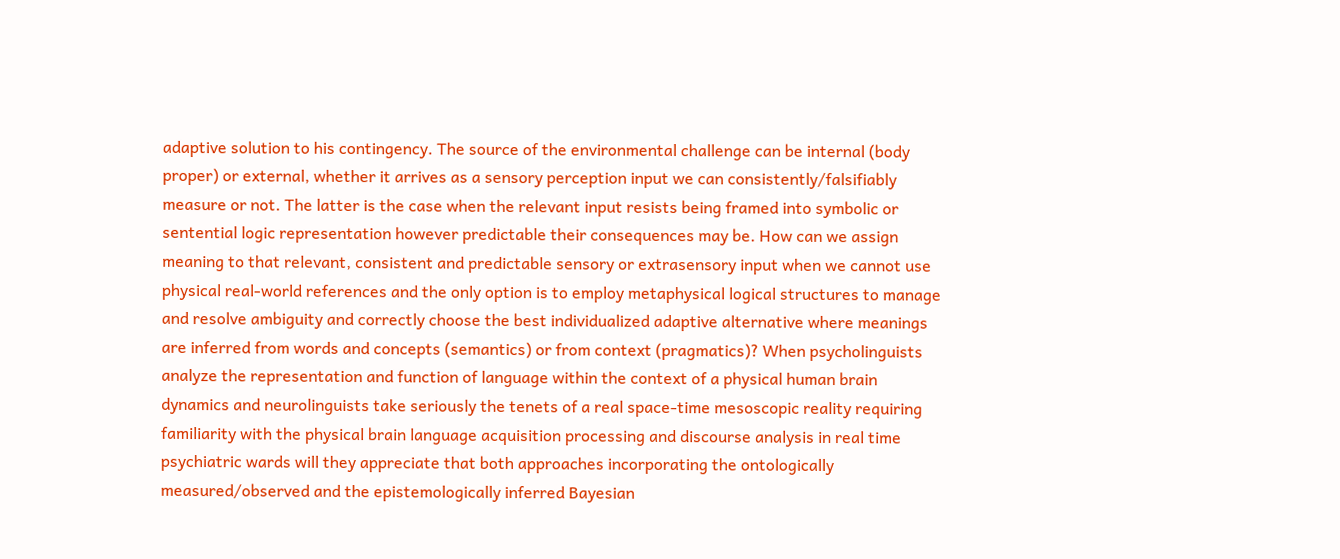adaptive solution to his contingency. The source of the environmental challenge can be internal (body proper) or external, whether it arrives as a sensory perception input we can consistently/falsifiably measure or not. The latter is the case when the relevant input resists being framed into symbolic or sentential logic representation however predictable their consequences may be. How can we assign meaning to that relevant, consistent and predictable sensory or extrasensory input when we cannot use physical real-world references and the only option is to employ metaphysical logical structures to manage and resolve ambiguity and correctly choose the best individualized adaptive alternative where meanings are inferred from words and concepts (semantics) or from context (pragmatics)? When psycholinguists analyze the representation and function of language within the context of a physical human brain dynamics and neurolinguists take seriously the tenets of a real space-time mesoscopic reality requiring familiarity with the physical brain language acquisition processing and discourse analysis in real time psychiatric wards will they appreciate that both approaches incorporating the ontologically measured/observed and the epistemologically inferred Bayesian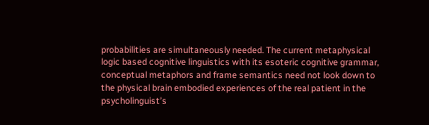probabilities are simultaneously needed. The current metaphysical logic based cognitive linguistics with its esoteric cognitive grammar, conceptual metaphors and frame semantics need not look down to the physical brain embodied experiences of the real patient in the psycholinguist’s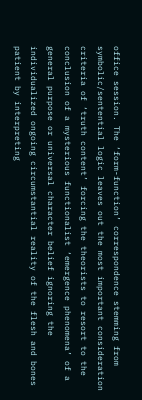office session. The ‘form-function’ correspondence stemming from symbolic/sentential logic leaves out the most important consideration criteria of ‘truth content’ forcing the theorists to resort to the conclusion of a mysterious functionalist ‘emergence phenomena’ of a general purpose or universal character belief ignoring the individualized ongoing circumstantial reality of the flesh and bones patient by interpreting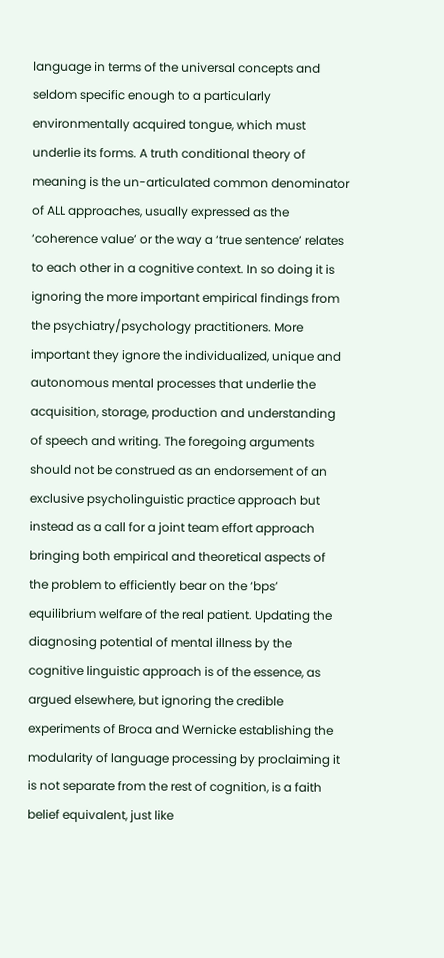language in terms of the universal concepts and seldom specific enough to a particularly environmentally acquired tongue, which must underlie its forms. A truth conditional theory of meaning is the un-articulated common denominator of ALL approaches, usually expressed as the ‘coherence value’ or the way a ‘true sentence’ relates to each other in a cognitive context. In so doing it is ignoring the more important empirical findings from the psychiatry/psychology practitioners. More important they ignore the individualized, unique and autonomous mental processes that underlie the acquisition, storage, production and understanding of speech and writing. The foregoing arguments should not be construed as an endorsement of an exclusive psycholinguistic practice approach but instead as a call for a joint team effort approach bringing both empirical and theoretical aspects of the problem to efficiently bear on the ‘bps’ equilibrium welfare of the real patient. Updating the diagnosing potential of mental illness by the cognitive linguistic approach is of the essence, as argued elsewhere, but ignoring the credible experiments of Broca and Wernicke establishing the modularity of language processing by proclaiming it is not separate from the rest of cognition, is a faith belief equivalent, just like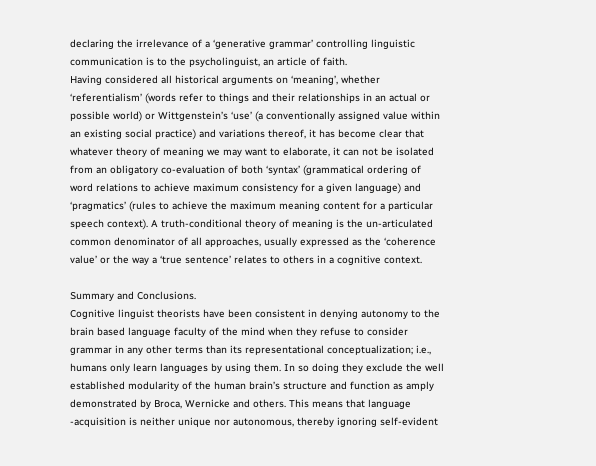declaring the irrelevance of a ‘generative grammar’ controlling linguistic communication is to the psycholinguist, an article of faith.
Having considered all historical arguments on ‘meaning’, whether ‘referentialism’ (words refer to things and their relationships in an actual or possible world) or Wittgenstein’s ‘use’ (a conventionally assigned value within an existing social practice) and variations thereof, it has become clear that whatever theory of meaning we may want to elaborate, it can not be isolated from an obligatory co-evaluation of both ‘syntax’ (grammatical ordering of word relations to achieve maximum consistency for a given language) and ‘pragmatics’ (rules to achieve the maximum meaning content for a particular speech context). A truth-conditional theory of meaning is the un-articulated common denominator of all approaches, usually expressed as the ‘coherence value’ or the way a ‘true sentence’ relates to others in a cognitive context.

Summary and Conclusions.
Cognitive linguist theorists have been consistent in denying autonomy to the brain based language faculty of the mind when they refuse to consider grammar in any other terms than its representational conceptualization; i.e., humans only learn languages by using them. In so doing they exclude the well established modularity of the human brain’s structure and function as amply demonstrated by Broca, Wernicke and others. This means that language -acquisition is neither unique nor autonomous, thereby ignoring self-evident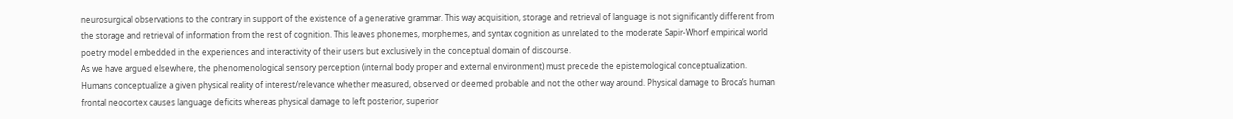neurosurgical observations to the contrary in support of the existence of a generative grammar. This way acquisition, storage and retrieval of language is not significantly different from the storage and retrieval of information from the rest of cognition. This leaves phonemes, morphemes, and syntax cognition as unrelated to the moderate Sapir-Whorf empirical world poetry model embedded in the experiences and interactivity of their users but exclusively in the conceptual domain of discourse.
As we have argued elsewhere, the phenomenological sensory perception (internal body proper and external environment) must precede the epistemological conceptualization. Humans conceptualize a given physical reality of interest/relevance whether measured, observed or deemed probable and not the other way around. Physical damage to Broca’s human frontal neocortex causes language deficits whereas physical damage to left posterior, superior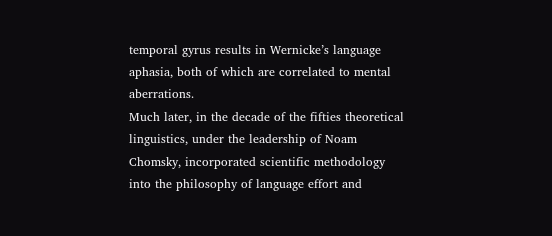temporal gyrus results in Wernicke’s language aphasia, both of which are correlated to mental aberrations.
Much later, in the decade of the fifties theoretical linguistics, under the leadership of Noam Chomsky, incorporated scientific methodology into the philosophy of language effort and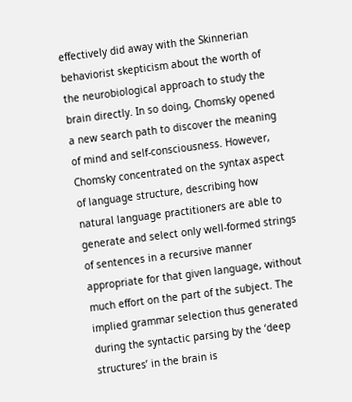effectively did away with the Skinnerian behaviorist skepticism about the worth of the neurobiological approach to study the brain directly. In so doing, Chomsky opened a new search path to discover the meaning of mind and self-consciousness. However, Chomsky concentrated on the syntax aspect of language structure, describing how natural language practitioners are able to generate and select only well-formed strings of sentences in a recursive manner appropriate for that given language, without much effort on the part of the subject. The implied grammar selection thus generated during the syntactic parsing by the ‘deep structures’ in the brain is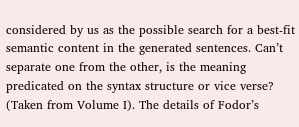considered by us as the possible search for a best-fit semantic content in the generated sentences. Can’t separate one from the other, is the meaning predicated on the syntax structure or vice verse? (Taken from Volume I). The details of Fodor’s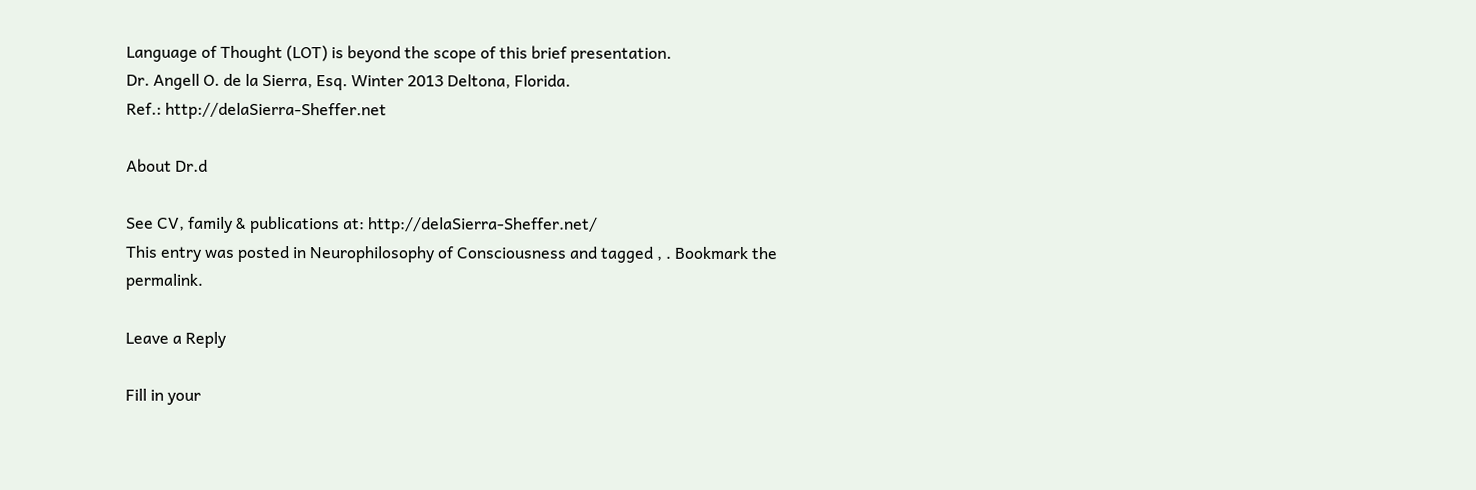Language of Thought (LOT) is beyond the scope of this brief presentation.
Dr. Angell O. de la Sierra, Esq. Winter 2013 Deltona, Florida.
Ref.: http://delaSierra-Sheffer.net

About Dr.d

See CV, family & publications at: http://delaSierra-Sheffer.net/
This entry was posted in Neurophilosophy of Consciousness and tagged , . Bookmark the permalink.

Leave a Reply

Fill in your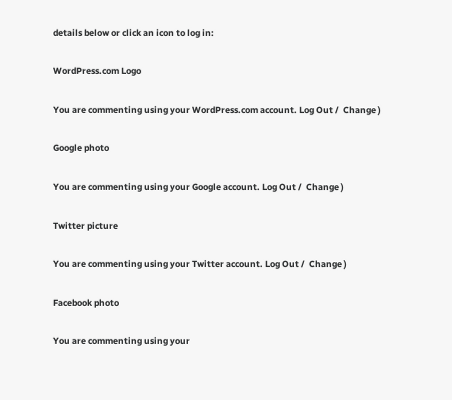details below or click an icon to log in:

WordPress.com Logo

You are commenting using your WordPress.com account. Log Out /  Change )

Google photo

You are commenting using your Google account. Log Out /  Change )

Twitter picture

You are commenting using your Twitter account. Log Out /  Change )

Facebook photo

You are commenting using your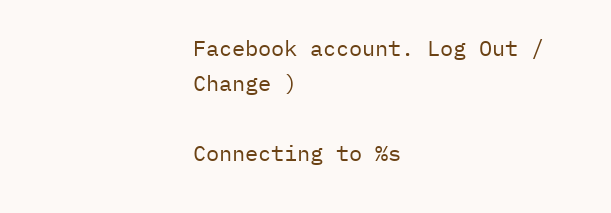Facebook account. Log Out /  Change )

Connecting to %s